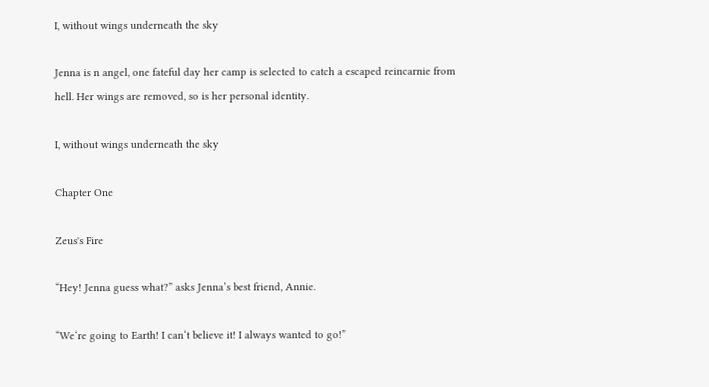I, without wings underneath the sky

Jenna is n angel, one fateful day her camp is selected to catch a escaped reincarnie from hell. Her wings are removed, so is her personal identity.

I, without wings underneath the sky

Chapter One

Zeus's Fire

“Hey! Jenna guess what?” asks Jenna’s best friend, Annie.

“We‘re going to Earth! I can‘t believe it! I always wanted to go!”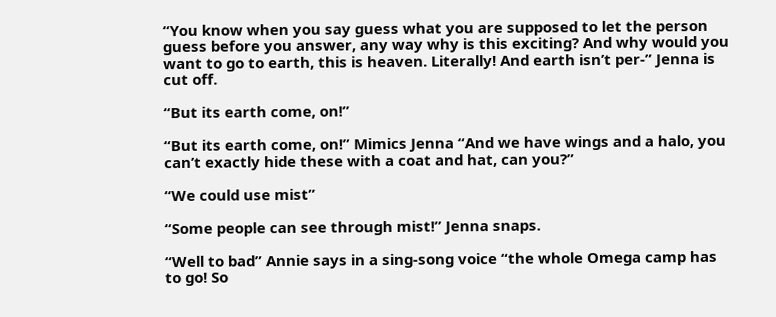“You know when you say guess what you are supposed to let the person guess before you answer, any way why is this exciting? And why would you want to go to earth, this is heaven. Literally! And earth isn’t per-” Jenna is cut off.

“But its earth come, on!”

“But its earth come, on!” Mimics Jenna “And we have wings and a halo, you can’t exactly hide these with a coat and hat, can you?”

“We could use mist”

“Some people can see through mist!” Jenna snaps.

“Well to bad” Annie says in a sing-song voice “the whole Omega camp has to go! So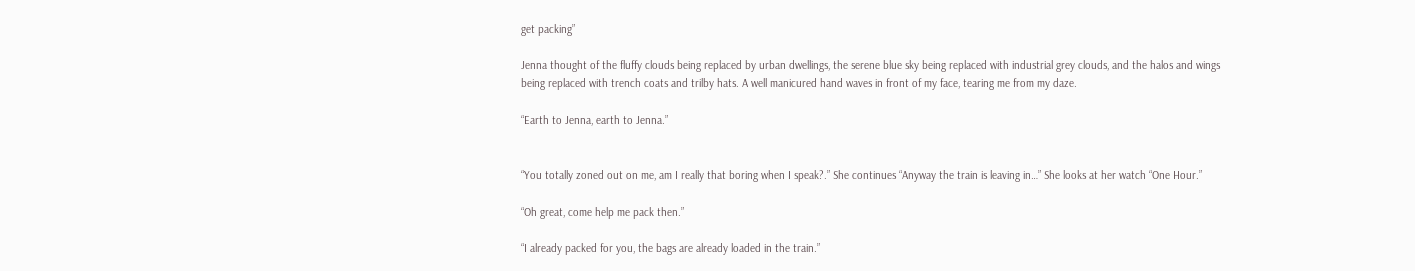get packing”

Jenna thought of the fluffy clouds being replaced by urban dwellings, the serene blue sky being replaced with industrial grey clouds, and the halos and wings being replaced with trench coats and trilby hats. A well manicured hand waves in front of my face, tearing me from my daze.

“Earth to Jenna, earth to Jenna.”


“You totally zoned out on me, am I really that boring when I speak?.” She continues “Anyway the train is leaving in…” She looks at her watch “One Hour.”

“Oh great, come help me pack then.”

“I already packed for you, the bags are already loaded in the train.”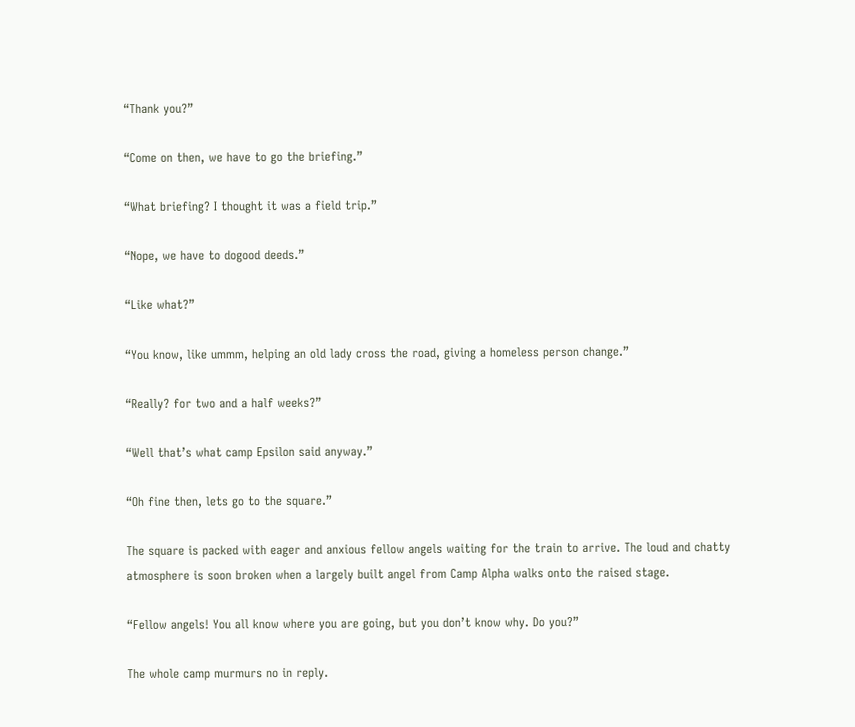“Thank you?”

“Come on then, we have to go the briefing.”

“What briefing? I thought it was a field trip.”

“Nope, we have to dogood deeds.”

“Like what?”

“You know, like ummm, helping an old lady cross the road, giving a homeless person change.”

“Really? for two and a half weeks?”

“Well that’s what camp Epsilon said anyway.”

“Oh fine then, lets go to the square.”

The square is packed with eager and anxious fellow angels waiting for the train to arrive. The loud and chatty atmosphere is soon broken when a largely built angel from Camp Alpha walks onto the raised stage.

“Fellow angels! You all know where you are going, but you don’t know why. Do you?”

The whole camp murmurs no in reply.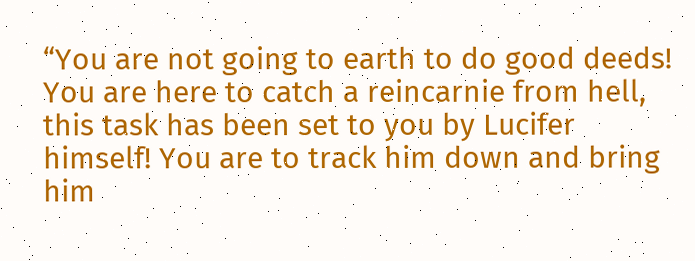“You are not going to earth to do good deeds! You are here to catch a reincarnie from hell, this task has been set to you by Lucifer himself! You are to track him down and bring him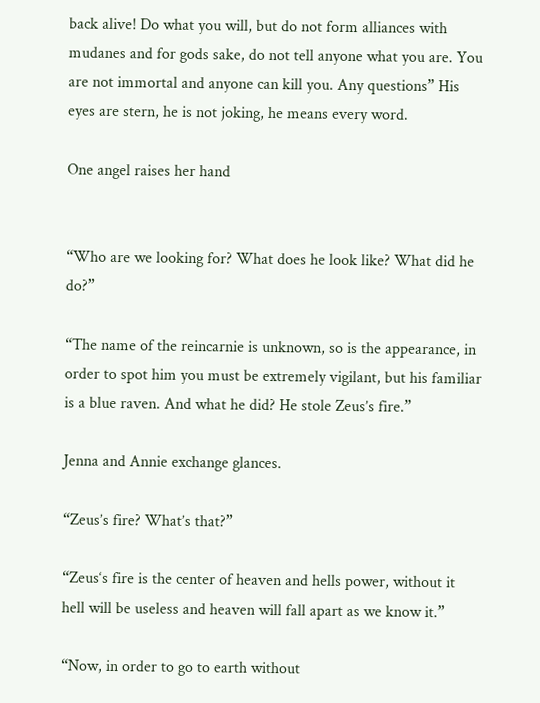back alive! Do what you will, but do not form alliances with mudanes and for gods sake, do not tell anyone what you are. You are not immortal and anyone can kill you. Any questions” His eyes are stern, he is not joking, he means every word.

One angel raises her hand


“Who are we looking for? What does he look like? What did he do?”

“The name of the reincarnie is unknown, so is the appearance, in order to spot him you must be extremely vigilant, but his familiar is a blue raven. And what he did? He stole Zeus’s fire.”

Jenna and Annie exchange glances.

“Zeus’s fire? What’s that?”

“Zeus‘s fire is the center of heaven and hells power, without it hell will be useless and heaven will fall apart as we know it.”

“Now, in order to go to earth without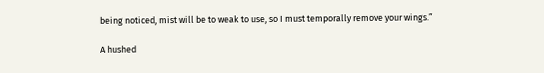being noticed, mist will be to weak to use, so I must temporally remove your wings.”

A hushed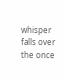whisper falls over the once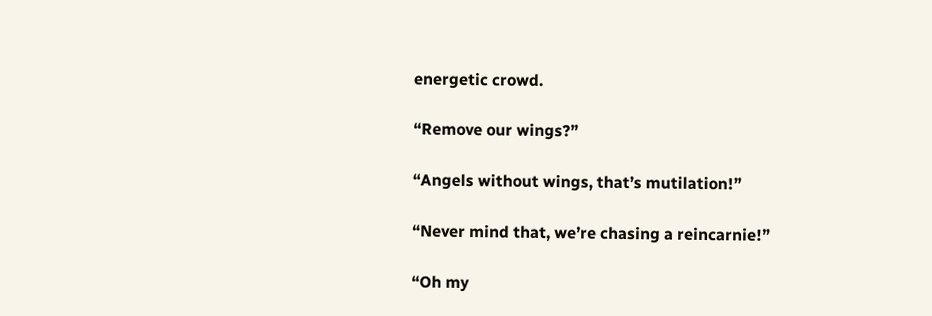energetic crowd.

“Remove our wings?”

“Angels without wings, that’s mutilation!”

“Never mind that, we’re chasing a reincarnie!”

“Oh my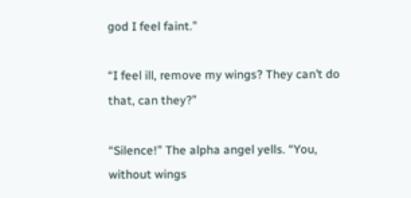god I feel faint.”

“I feel ill, remove my wings? They can’t do that, can they?”

“Silence!” The alpha angel yells. “You, without wings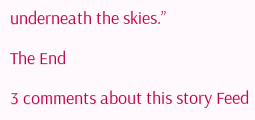underneath the skies.”

The End

3 comments about this story Feed